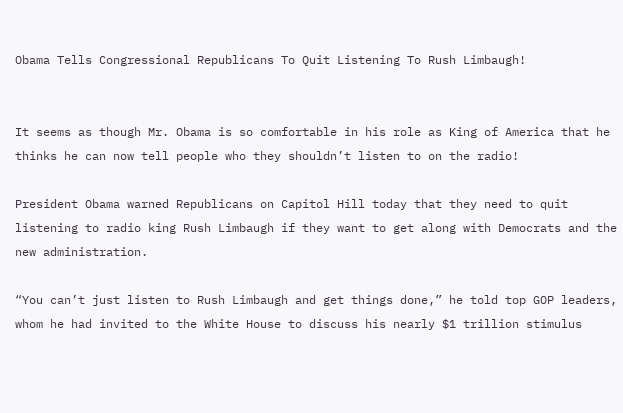Obama Tells Congressional Republicans To Quit Listening To Rush Limbaugh!


It seems as though Mr. Obama is so comfortable in his role as King of America that he thinks he can now tell people who they shouldn’t listen to on the radio!

President Obama warned Republicans on Capitol Hill today that they need to quit listening to radio king Rush Limbaugh if they want to get along with Democrats and the new administration.

“You can’t just listen to Rush Limbaugh and get things done,” he told top GOP leaders, whom he had invited to the White House to discuss his nearly $1 trillion stimulus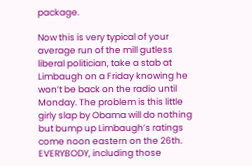package.

Now this is very typical of your average run of the mill gutless liberal politician, take a stab at Limbaugh on a Friday knowing he won’t be back on the radio until Monday. The problem is this little girly slap by Obama will do nothing but bump up Limbaugh’s ratings come noon eastern on the 26th. EVERYBODY, including those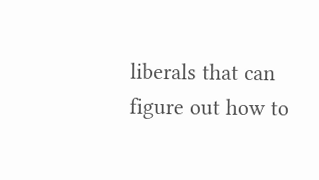liberals that can figure out how to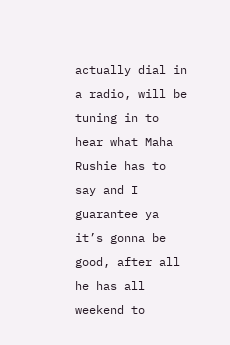actually dial in a radio, will be tuning in to hear what Maha Rushie has to say and I guarantee ya it’s gonna be good, after all he has all weekend to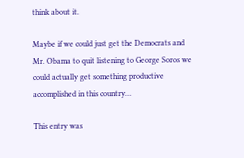think about it.

Maybe if we could just get the Democrats and Mr. Obama to quit listening to George Soros we could actually get something productive accomplished in this country…

This entry was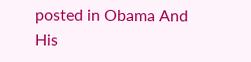posted in Obama And His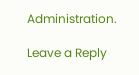Administration.

Leave a Reply